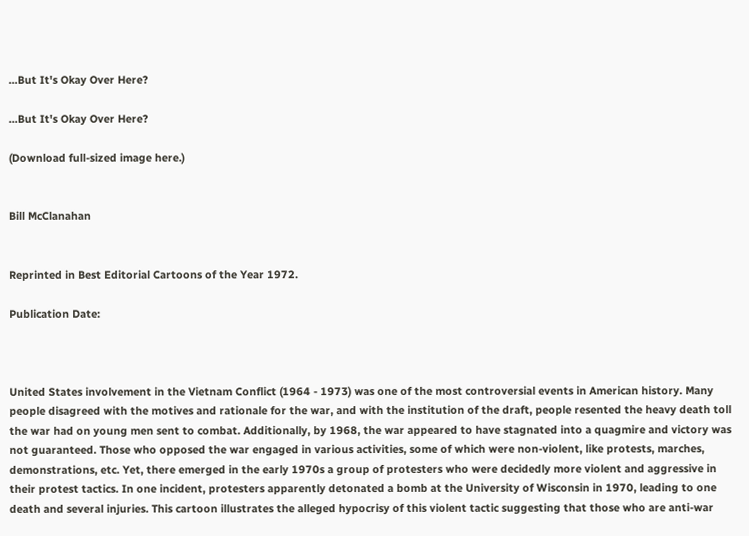...But It's Okay Over Here?

...But It's Okay Over Here?

(Download full-sized image here.)


Bill McClanahan


Reprinted in Best Editorial Cartoons of the Year 1972.

Publication Date:



United States involvement in the Vietnam Conflict (1964 - 1973) was one of the most controversial events in American history. Many people disagreed with the motives and rationale for the war, and with the institution of the draft, people resented the heavy death toll the war had on young men sent to combat. Additionally, by 1968, the war appeared to have stagnated into a quagmire and victory was not guaranteed. Those who opposed the war engaged in various activities, some of which were non-violent, like protests, marches, demonstrations, etc. Yet, there emerged in the early 1970s a group of protesters who were decidedly more violent and aggressive in their protest tactics. In one incident, protesters apparently detonated a bomb at the University of Wisconsin in 1970, leading to one death and several injuries. This cartoon illustrates the alleged hypocrisy of this violent tactic suggesting that those who are anti-war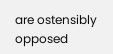are ostensibly opposed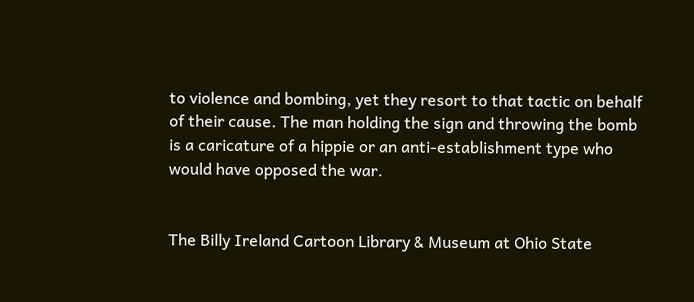to violence and bombing, yet they resort to that tactic on behalf of their cause. The man holding the sign and throwing the bomb is a caricature of a hippie or an anti-establishment type who would have opposed the war.


The Billy Ireland Cartoon Library & Museum at Ohio State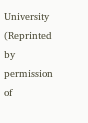University (Reprinted by permission of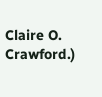Claire O. Crawford.)